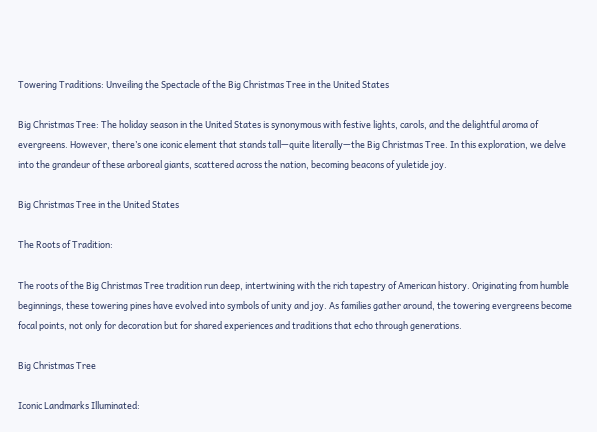Towering Traditions: Unveiling the Spectacle of the Big Christmas Tree in the United States

Big Christmas Tree: The holiday season in the United States is synonymous with festive lights, carols, and the delightful aroma of evergreens. However, there’s one iconic element that stands tall—quite literally—the Big Christmas Tree. In this exploration, we delve into the grandeur of these arboreal giants, scattered across the nation, becoming beacons of yuletide joy.

Big Christmas Tree in the United States

The Roots of Tradition:

The roots of the Big Christmas Tree tradition run deep, intertwining with the rich tapestry of American history. Originating from humble beginnings, these towering pines have evolved into symbols of unity and joy. As families gather around, the towering evergreens become focal points, not only for decoration but for shared experiences and traditions that echo through generations.

Big Christmas Tree

Iconic Landmarks Illuminated: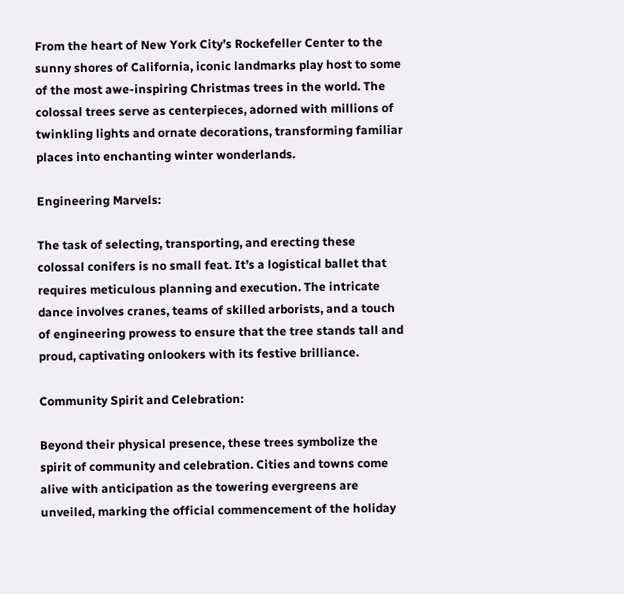From the heart of New York City’s Rockefeller Center to the sunny shores of California, iconic landmarks play host to some of the most awe-inspiring Christmas trees in the world. The colossal trees serve as centerpieces, adorned with millions of twinkling lights and ornate decorations, transforming familiar places into enchanting winter wonderlands.

Engineering Marvels:

The task of selecting, transporting, and erecting these colossal conifers is no small feat. It’s a logistical ballet that requires meticulous planning and execution. The intricate dance involves cranes, teams of skilled arborists, and a touch of engineering prowess to ensure that the tree stands tall and proud, captivating onlookers with its festive brilliance.

Community Spirit and Celebration:

Beyond their physical presence, these trees symbolize the spirit of community and celebration. Cities and towns come alive with anticipation as the towering evergreens are unveiled, marking the official commencement of the holiday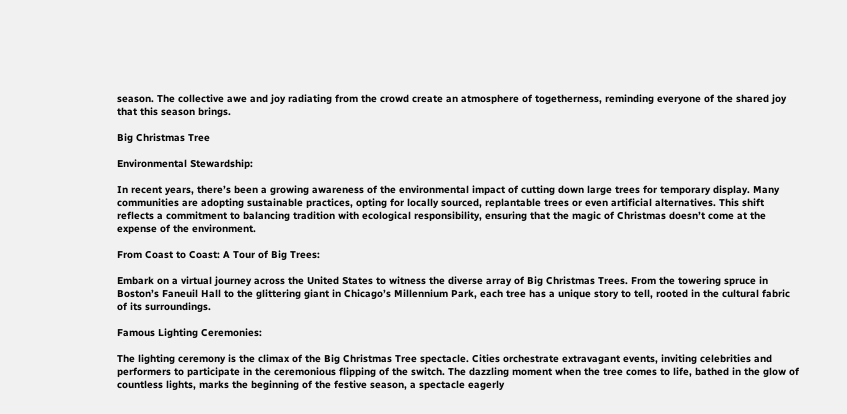season. The collective awe and joy radiating from the crowd create an atmosphere of togetherness, reminding everyone of the shared joy that this season brings.

Big Christmas Tree

Environmental Stewardship:

In recent years, there’s been a growing awareness of the environmental impact of cutting down large trees for temporary display. Many communities are adopting sustainable practices, opting for locally sourced, replantable trees or even artificial alternatives. This shift reflects a commitment to balancing tradition with ecological responsibility, ensuring that the magic of Christmas doesn’t come at the expense of the environment.

From Coast to Coast: A Tour of Big Trees:

Embark on a virtual journey across the United States to witness the diverse array of Big Christmas Trees. From the towering spruce in Boston’s Faneuil Hall to the glittering giant in Chicago’s Millennium Park, each tree has a unique story to tell, rooted in the cultural fabric of its surroundings.

Famous Lighting Ceremonies:

The lighting ceremony is the climax of the Big Christmas Tree spectacle. Cities orchestrate extravagant events, inviting celebrities and performers to participate in the ceremonious flipping of the switch. The dazzling moment when the tree comes to life, bathed in the glow of countless lights, marks the beginning of the festive season, a spectacle eagerly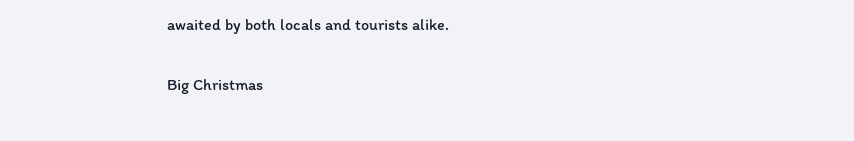awaited by both locals and tourists alike.

Big Christmas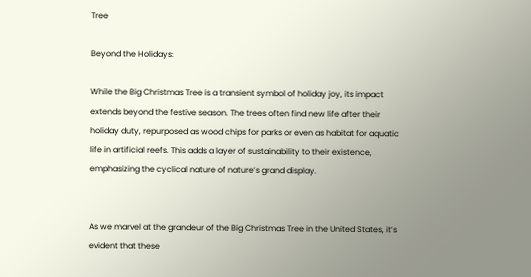Tree

Beyond the Holidays:

While the Big Christmas Tree is a transient symbol of holiday joy, its impact extends beyond the festive season. The trees often find new life after their holiday duty, repurposed as wood chips for parks or even as habitat for aquatic life in artificial reefs. This adds a layer of sustainability to their existence, emphasizing the cyclical nature of nature’s grand display.


As we marvel at the grandeur of the Big Christmas Tree in the United States, it’s evident that these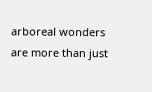arboreal wonders are more than just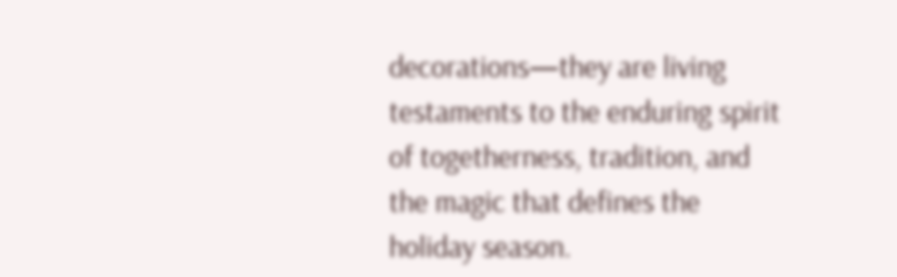decorations—they are living testaments to the enduring spirit of togetherness, tradition, and the magic that defines the holiday season.